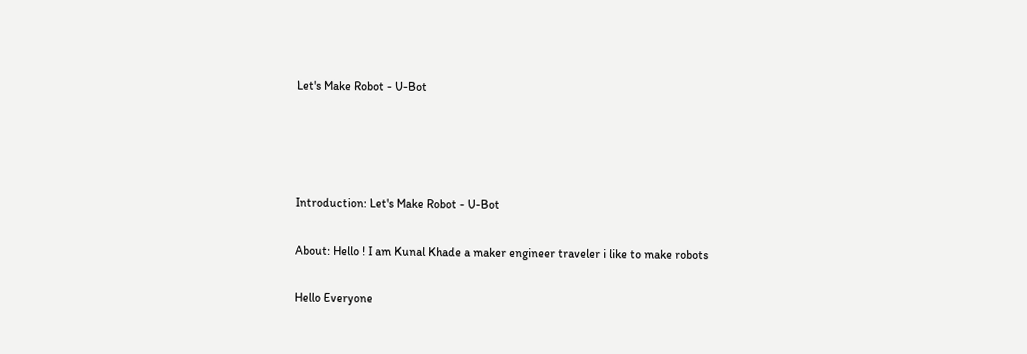Let's Make Robot - U-Bot




Introduction: Let's Make Robot - U-Bot

About: Hello ! I am Kunal Khade a maker engineer traveler i like to make robots

Hello Everyone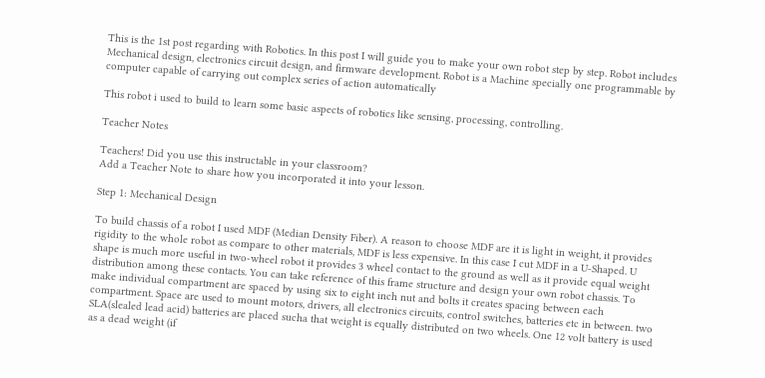This is the 1st post regarding with Robotics. In this post I will guide you to make your own robot step by step. Robot includes Mechanical design, electronics circuit design, and firmware development. Robot is a Machine specially one programmable by computer capable of carrying out complex series of action automatically

This robot i used to build to learn some basic aspects of robotics like sensing, processing, controlling.

Teacher Notes

Teachers! Did you use this instructable in your classroom?
Add a Teacher Note to share how you incorporated it into your lesson.

Step 1: Mechanical Design

To build chassis of a robot I used MDF (Median Density Fiber). A reason to choose MDF are it is light in weight, it provides rigidity to the whole robot as compare to other materials, MDF is less expensive. In this case I cut MDF in a U-Shaped. U shape is much more useful in two-wheel robot it provides 3 wheel contact to the ground as well as it provide equal weight distribution among these contacts. You can take reference of this frame structure and design your own robot chassis. To make individual compartment are spaced by using six to eight inch nut and bolts it creates spacing between each compartment. Space are used to mount motors, drivers, all electronics circuits, control switches, batteries etc in between. two SLA(slealed lead acid) batteries are placed sucha that weight is equally distributed on two wheels. One 12 volt battery is used as a dead weight (if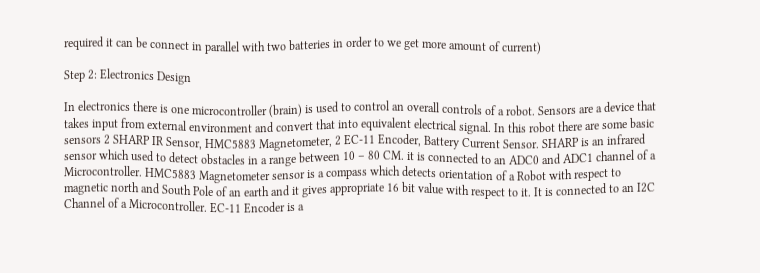required it can be connect in parallel with two batteries in order to we get more amount of current)

Step 2: Electronics Design

In electronics there is one microcontroller (brain) is used to control an overall controls of a robot. Sensors are a device that takes input from external environment and convert that into equivalent electrical signal. In this robot there are some basic sensors 2 SHARP IR Sensor, HMC5883 Magnetometer, 2 EC-11 Encoder, Battery Current Sensor. SHARP is an infrared sensor which used to detect obstacles in a range between 10 – 80 CM. it is connected to an ADC0 and ADC1 channel of a Microcontroller. HMC5883 Magnetometer sensor is a compass which detects orientation of a Robot with respect to magnetic north and South Pole of an earth and it gives appropriate 16 bit value with respect to it. It is connected to an I2C Channel of a Microcontroller. EC-11 Encoder is a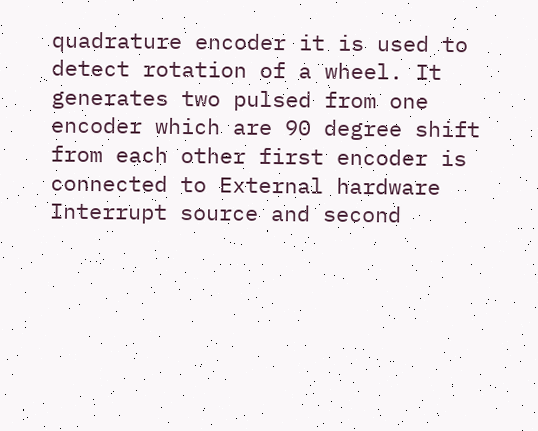quadrature encoder it is used to detect rotation of a wheel. It generates two pulsed from one encoder which are 90 degree shift from each other first encoder is connected to External hardware Interrupt source and second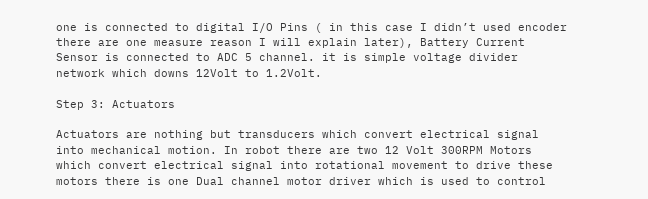one is connected to digital I/O Pins ( in this case I didn’t used encoder there are one measure reason I will explain later), Battery Current Sensor is connected to ADC 5 channel. it is simple voltage divider network which downs 12Volt to 1.2Volt.

Step 3: Actuators

Actuators are nothing but transducers which convert electrical signal into mechanical motion. In robot there are two 12 Volt 300RPM Motors which convert electrical signal into rotational movement to drive these motors there is one Dual channel motor driver which is used to control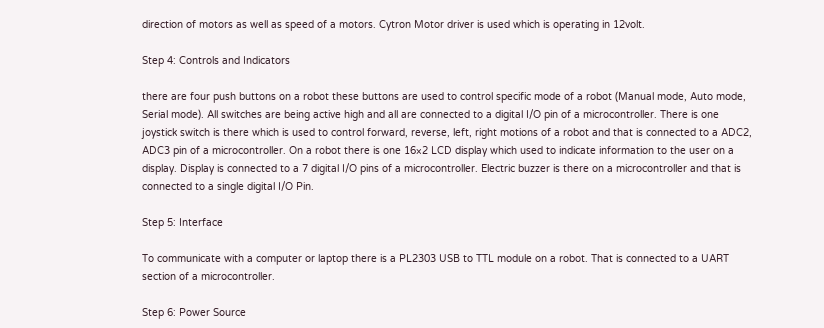direction of motors as well as speed of a motors. Cytron Motor driver is used which is operating in 12volt.

Step 4: Controls and Indicators

there are four push buttons on a robot these buttons are used to control specific mode of a robot (Manual mode, Auto mode, Serial mode). All switches are being active high and all are connected to a digital I/O pin of a microcontroller. There is one joystick switch is there which is used to control forward, reverse, left, right motions of a robot and that is connected to a ADC2, ADC3 pin of a microcontroller. On a robot there is one 16×2 LCD display which used to indicate information to the user on a display. Display is connected to a 7 digital I/O pins of a microcontroller. Electric buzzer is there on a microcontroller and that is connected to a single digital I/O Pin.

Step 5: Interface

To communicate with a computer or laptop there is a PL2303 USB to TTL module on a robot. That is connected to a UART section of a microcontroller.

Step 6: Power Source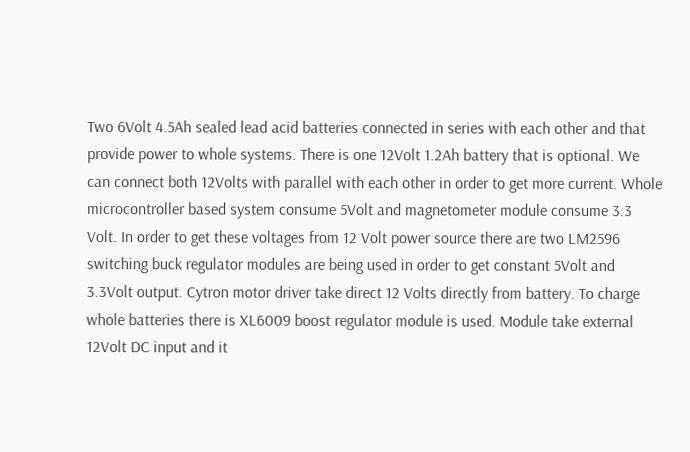Two 6Volt 4.5Ah sealed lead acid batteries connected in series with each other and that provide power to whole systems. There is one 12Volt 1.2Ah battery that is optional. We can connect both 12Volts with parallel with each other in order to get more current. Whole microcontroller based system consume 5Volt and magnetometer module consume 3.3 Volt. In order to get these voltages from 12 Volt power source there are two LM2596 switching buck regulator modules are being used in order to get constant 5Volt and 3.3Volt output. Cytron motor driver take direct 12 Volts directly from battery. To charge whole batteries there is XL6009 boost regulator module is used. Module take external 12Volt DC input and it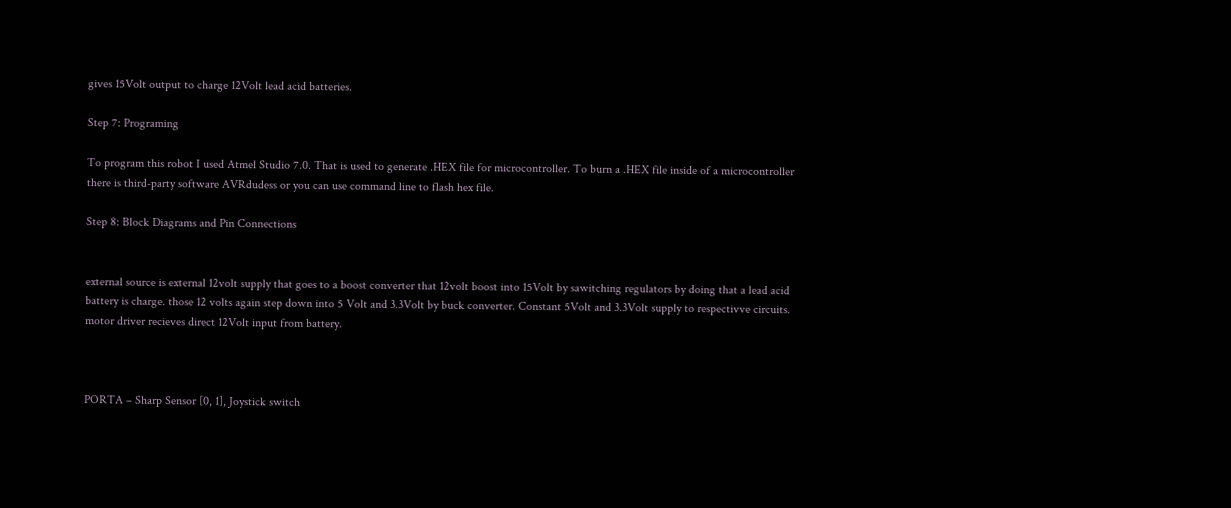gives 15Volt output to charge 12Volt lead acid batteries.

Step 7: Programing

To program this robot I used Atmel Studio 7.0. That is used to generate .HEX file for microcontroller. To burn a .HEX file inside of a microcontroller there is third-party software AVRdudess or you can use command line to flash hex file.

Step 8: Block Diagrams and Pin Connections


external source is external 12volt supply that goes to a boost converter that 12volt boost into 15Volt by sawitching regulators by doing that a lead acid battery is charge. those 12 volts again step down into 5 Volt and 3.3Volt by buck converter. Constant 5Volt and 3.3Volt supply to respectivve circuits. motor driver recieves direct 12Volt input from battery.



PORTA – Sharp Sensor [0, 1], Joystick switch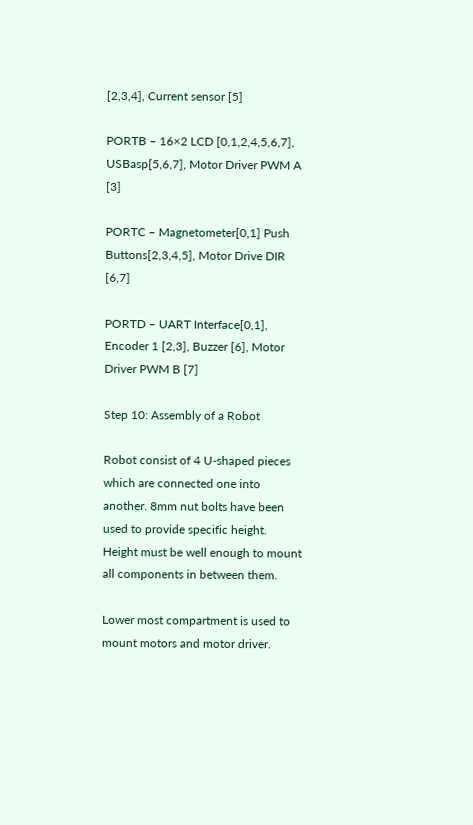[2,3,4], Current sensor [5]

PORTB – 16×2 LCD [0,1,2,4,5,6,7], USBasp[5,6,7], Motor Driver PWM A [3]

PORTC – Magnetometer[0,1] Push Buttons[2,3,4,5], Motor Drive DIR [6,7]

PORTD – UART Interface[0,1], Encoder 1 [2,3], Buzzer [6], Motor Driver PWM B [7]

Step 10: Assembly of a Robot

Robot consist of 4 U-shaped pieces which are connected one into another. 8mm nut bolts have been used to provide specific height. Height must be well enough to mount all components in between them.

Lower most compartment is used to mount motors and motor driver.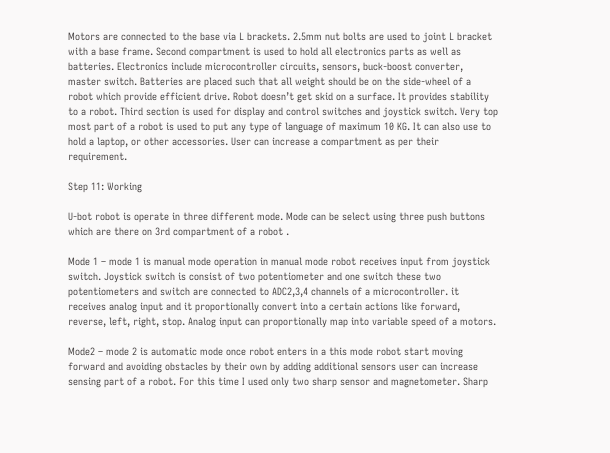Motors are connected to the base via L brackets. 2.5mm nut bolts are used to joint L bracket with a base frame. Second compartment is used to hold all electronics parts as well as batteries. Electronics include microcontroller circuits, sensors, buck-boost converter, master switch. Batteries are placed such that all weight should be on the side-wheel of a robot which provide efficient drive. Robot doesn’t get skid on a surface. It provides stability to a robot. Third section is used for display and control switches and joystick switch. Very top most part of a robot is used to put any type of language of maximum 10 KG. It can also use to hold a laptop, or other accessories. User can increase a compartment as per their requirement.

Step 11: Working

U-bot robot is operate in three different mode. Mode can be select using three push buttons which are there on 3rd compartment of a robot .

Mode 1 – mode 1 is manual mode operation in manual mode robot receives input from joystick switch. Joystick switch is consist of two potentiometer and one switch these two potentiometers and switch are connected to ADC2,3,4 channels of a microcontroller. it receives analog input and it proportionally convert into a certain actions like forward, reverse, left, right, stop. Analog input can proportionally map into variable speed of a motors.

Mode2 – mode 2 is automatic mode once robot enters in a this mode robot start moving forward and avoiding obstacles by their own by adding additional sensors user can increase sensing part of a robot. For this time I used only two sharp sensor and magnetometer. Sharp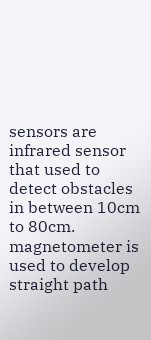sensors are infrared sensor that used to detect obstacles in between 10cm to 80cm. magnetometer is used to develop straight path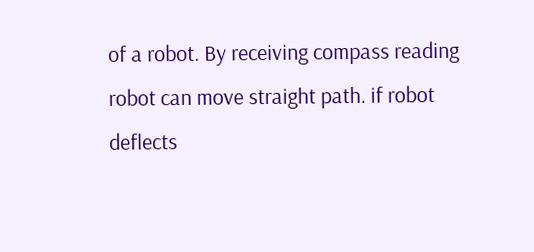of a robot. By receiving compass reading robot can move straight path. if robot deflects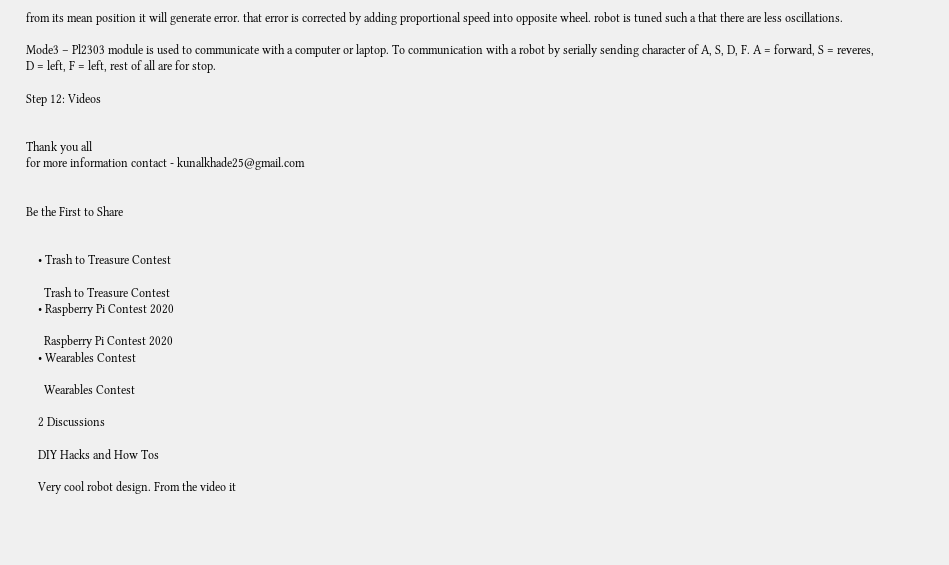from its mean position it will generate error. that error is corrected by adding proportional speed into opposite wheel. robot is tuned such a that there are less oscillations.

Mode3 – Pl2303 module is used to communicate with a computer or laptop. To communication with a robot by serially sending character of A, S, D, F. A = forward, S = reveres, D = left, F = left, rest of all are for stop.

Step 12: Videos


Thank you all
for more information contact - kunalkhade25@gmail.com


Be the First to Share


    • Trash to Treasure Contest

      Trash to Treasure Contest
    • Raspberry Pi Contest 2020

      Raspberry Pi Contest 2020
    • Wearables Contest

      Wearables Contest

    2 Discussions

    DIY Hacks and How Tos

    Very cool robot design. From the video it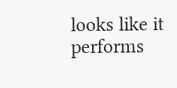looks like it performs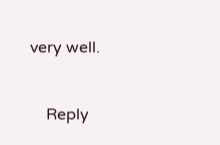very well.


    Reply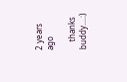2 years ago

    thanks buddy....:)